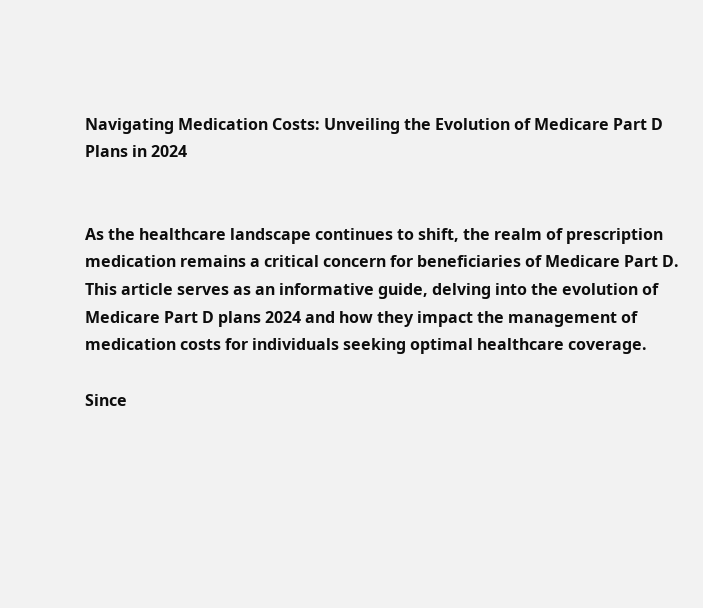Navigating Medication Costs: Unveiling the Evolution of Medicare Part D Plans in 2024


As the healthcare landscape continues to shift, the realm of prescription medication remains a critical concern for beneficiaries of Medicare Part D. This article serves as an informative guide, delving into the evolution of Medicare Part D plans 2024 and how they impact the management of medication costs for individuals seeking optimal healthcare coverage.

Since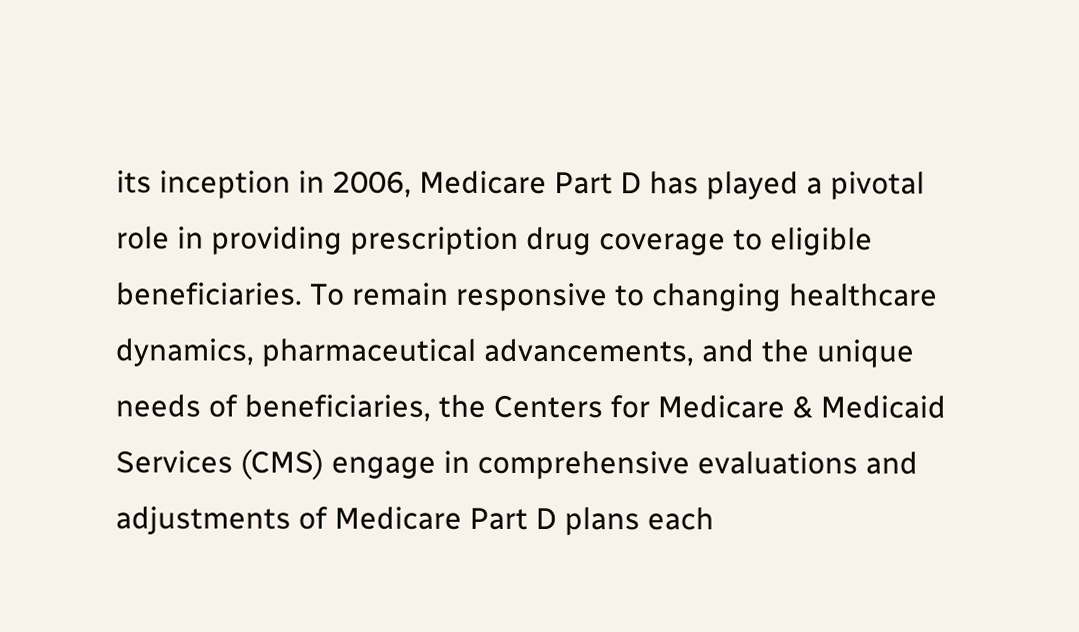its inception in 2006, Medicare Part D has played a pivotal role in providing prescription drug coverage to eligible beneficiaries. To remain responsive to changing healthcare dynamics, pharmaceutical advancements, and the unique needs of beneficiaries, the Centers for Medicare & Medicaid Services (CMS) engage in comprehensive evaluations and adjustments of Medicare Part D plans each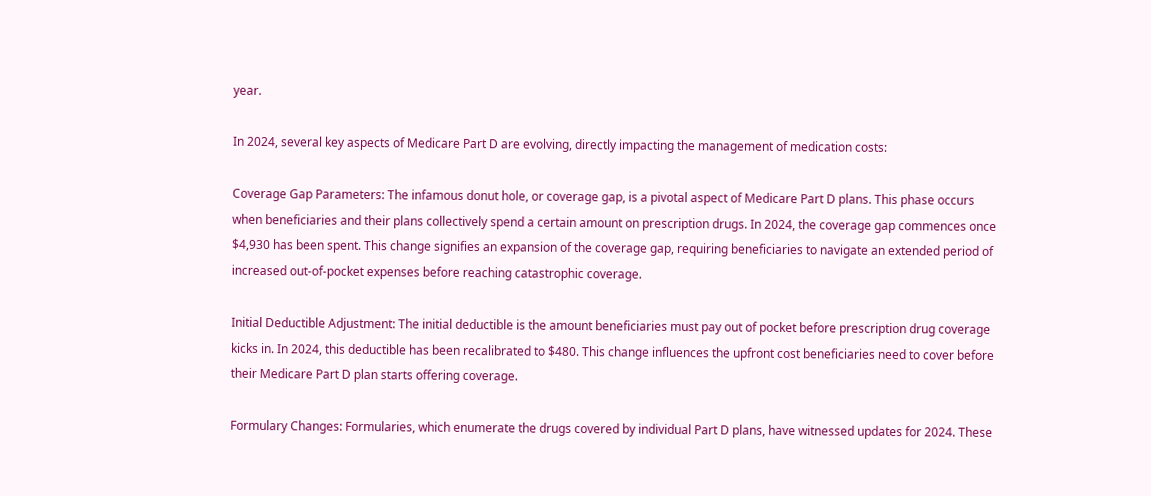year.

In 2024, several key aspects of Medicare Part D are evolving, directly impacting the management of medication costs:

Coverage Gap Parameters: The infamous donut hole, or coverage gap, is a pivotal aspect of Medicare Part D plans. This phase occurs when beneficiaries and their plans collectively spend a certain amount on prescription drugs. In 2024, the coverage gap commences once $4,930 has been spent. This change signifies an expansion of the coverage gap, requiring beneficiaries to navigate an extended period of increased out-of-pocket expenses before reaching catastrophic coverage.

Initial Deductible Adjustment: The initial deductible is the amount beneficiaries must pay out of pocket before prescription drug coverage kicks in. In 2024, this deductible has been recalibrated to $480. This change influences the upfront cost beneficiaries need to cover before their Medicare Part D plan starts offering coverage.

Formulary Changes: Formularies, which enumerate the drugs covered by individual Part D plans, have witnessed updates for 2024. These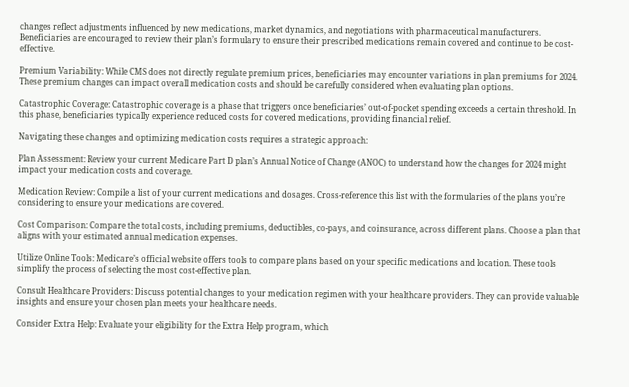changes reflect adjustments influenced by new medications, market dynamics, and negotiations with pharmaceutical manufacturers. Beneficiaries are encouraged to review their plan’s formulary to ensure their prescribed medications remain covered and continue to be cost-effective.

Premium Variability: While CMS does not directly regulate premium prices, beneficiaries may encounter variations in plan premiums for 2024. These premium changes can impact overall medication costs and should be carefully considered when evaluating plan options.

Catastrophic Coverage: Catastrophic coverage is a phase that triggers once beneficiaries’ out-of-pocket spending exceeds a certain threshold. In this phase, beneficiaries typically experience reduced costs for covered medications, providing financial relief.

Navigating these changes and optimizing medication costs requires a strategic approach:

Plan Assessment: Review your current Medicare Part D plan’s Annual Notice of Change (ANOC) to understand how the changes for 2024 might impact your medication costs and coverage.

Medication Review: Compile a list of your current medications and dosages. Cross-reference this list with the formularies of the plans you’re considering to ensure your medications are covered.

Cost Comparison: Compare the total costs, including premiums, deductibles, co-pays, and coinsurance, across different plans. Choose a plan that aligns with your estimated annual medication expenses.

Utilize Online Tools: Medicare’s official website offers tools to compare plans based on your specific medications and location. These tools simplify the process of selecting the most cost-effective plan.

Consult Healthcare Providers: Discuss potential changes to your medication regimen with your healthcare providers. They can provide valuable insights and ensure your chosen plan meets your healthcare needs.

Consider Extra Help: Evaluate your eligibility for the Extra Help program, which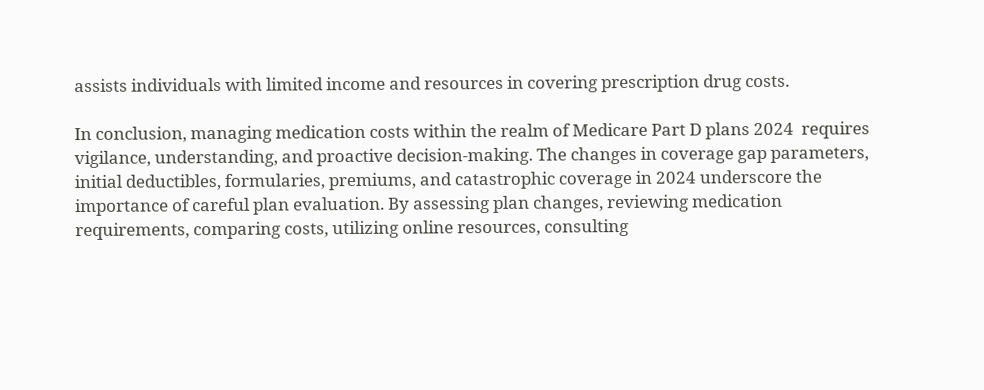assists individuals with limited income and resources in covering prescription drug costs.

In conclusion, managing medication costs within the realm of Medicare Part D plans 2024  requires vigilance, understanding, and proactive decision-making. The changes in coverage gap parameters, initial deductibles, formularies, premiums, and catastrophic coverage in 2024 underscore the importance of careful plan evaluation. By assessing plan changes, reviewing medication requirements, comparing costs, utilizing online resources, consulting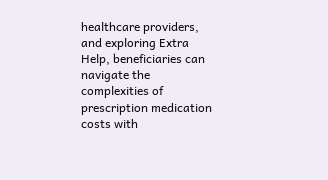healthcare providers, and exploring Extra Help, beneficiaries can navigate the complexities of prescription medication costs with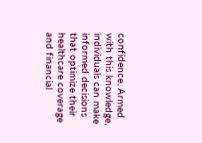confidence. Armed with this knowledge, individuals can make informed decisions that optimize their healthcare coverage and financial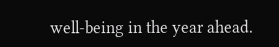well-being in the year ahead.